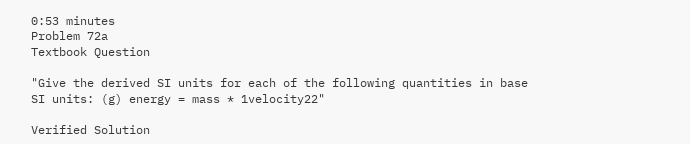0:53 minutes
Problem 72a
Textbook Question

"Give the derived SI units for each of the following quantities in base SI units: (g) energy = mass * 1velocity22"

Verified Solution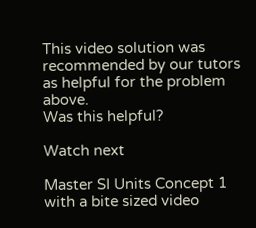This video solution was recommended by our tutors as helpful for the problem above.
Was this helpful?

Watch next

Master SI Units Concept 1 with a bite sized video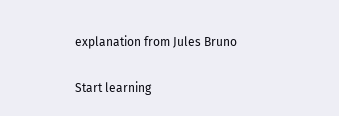explanation from Jules Bruno

Start learning